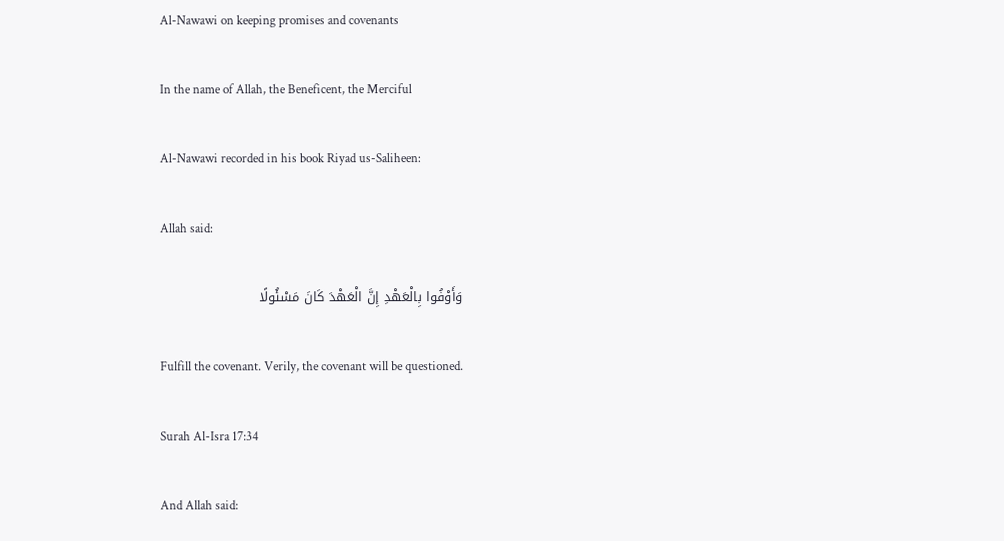Al-Nawawi on keeping promises and covenants

In the name of Allah, the Beneficent, the Merciful

Al-Nawawi recorded in his book Riyad us-Saliheen:

Allah said:

وَأَوْفُوا بِالْعَهْدِ إِنَّ الْعَهْدَ كَانَ مَسْئُولًا

Fulfill the covenant. Verily, the covenant will be questioned.

Surah Al-Isra 17:34

And Allah said: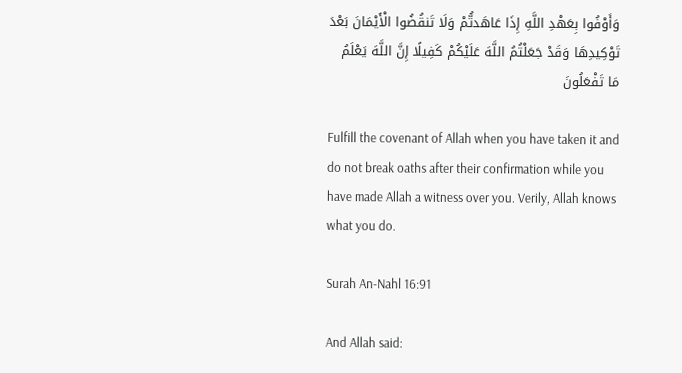وَأَوْفُوا بِعَهْدِ اللَّهِ إِذَا عَاهَدتُّمْ وَلَا تَنقُضُوا الْأَيْمَانَ بَعْدَ تَوْكِيدِهَا وَقَدْ جَعَلْتُمُ اللَّهَ عَلَيْكُمْ كَفِيلًا إِنَّ اللَّهَ يَعْلَمُ مَا تَفْعَلُونَ

Fulfill the covenant of Allah when you have taken it and do not break oaths after their confirmation while you have made Allah a witness over you. Verily, Allah knows what you do.

Surah An-Nahl 16:91

And Allah said: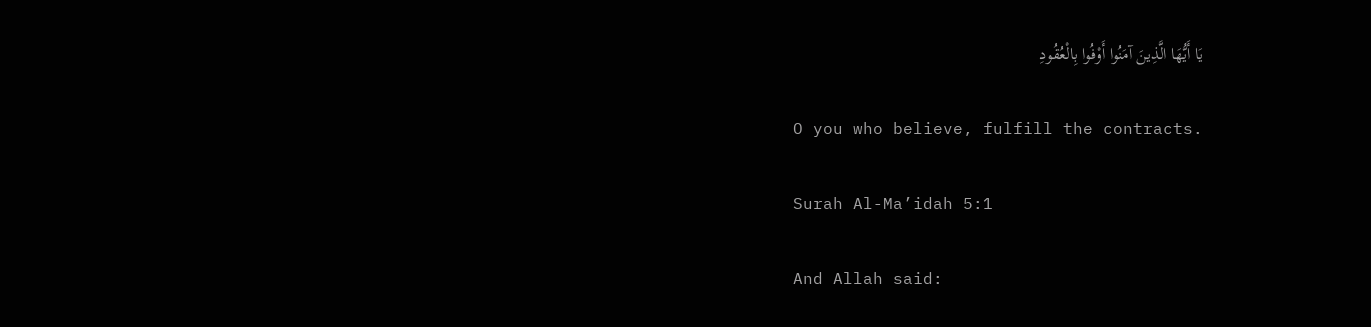يَا أَيُّهَا الَّذِينَ آمَنُوا أَوْفُوا بِالْعُقُودِ

O you who believe, fulfill the contracts.

Surah Al-Ma’idah 5:1

And Allah said: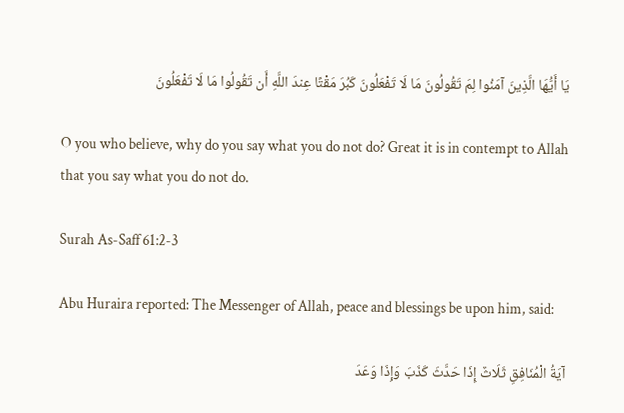يَا أَيُّهَا الَّذِينَ آمَنُوا لِمَ تَقُولُونَ مَا لَا تَفْعَلُونَ كَبُرَ مَقْتًا عِندَ اللَّهِ أَن تَقُولُوا مَا لَا تَفْعَلُونَ

O you who believe, why do you say what you do not do? Great it is in contempt to Allah that you say what you do not do.

Surah As-Saff 61:2-3

Abu Huraira reported: The Messenger of Allah, peace and blessings be upon him, said:

آيَةُ الْمُنَافِقِ ثَلَاثٌ إِذَا حَدَّثَ كَذَبَ وَإِذَا وَعَدَ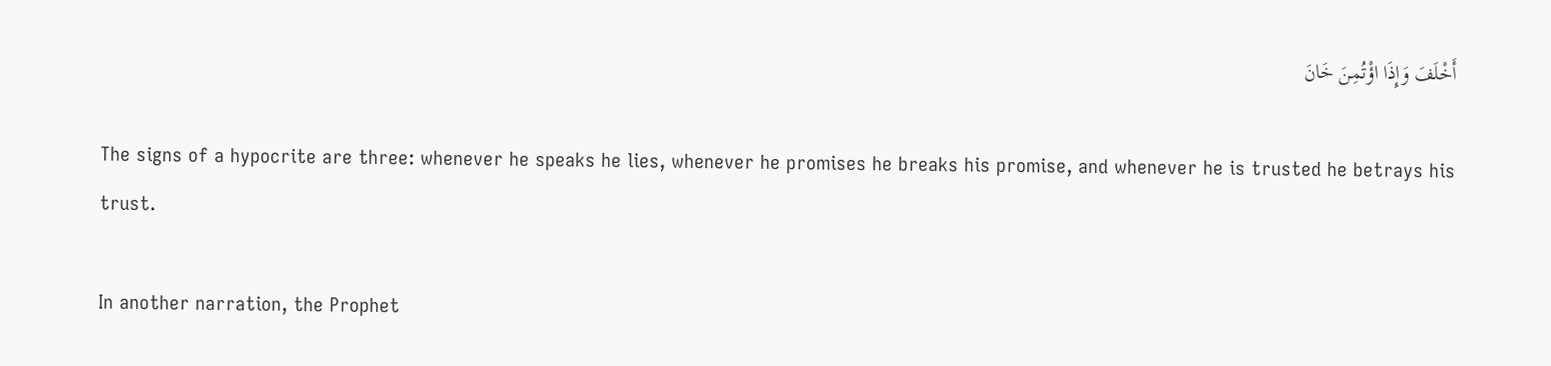أَخْلَفَ وَإِذَا اؤْتُمِنَ خَانَ

The signs of a hypocrite are three: whenever he speaks he lies, whenever he promises he breaks his promise, and whenever he is trusted he betrays his trust.

In another narration, the Prophet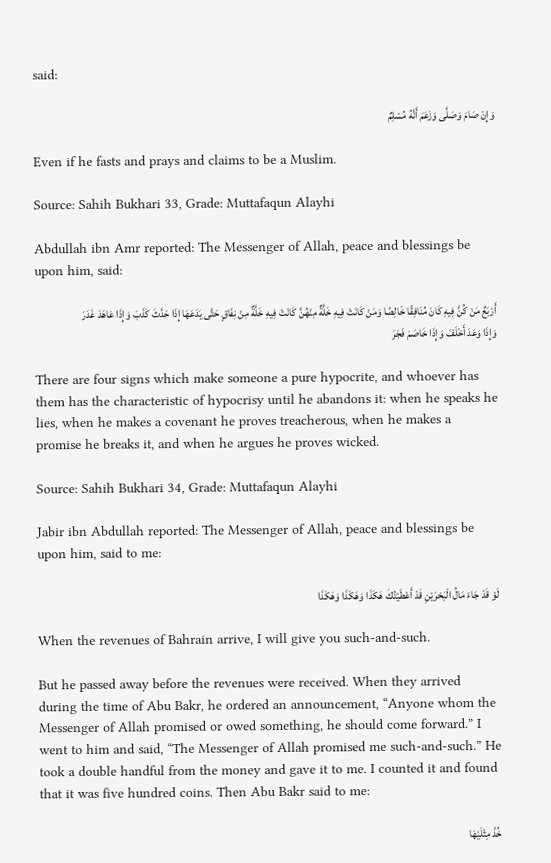said:

وَإِنْ صَامَ وَصَلَّى وَزَعَمَ أَنَّهُ مُسْلِمٌ

Even if he fasts and prays and claims to be a Muslim.

Source: Sahih Bukhari 33, Grade: Muttafaqun Alayhi

Abdullah ibn Amr reported: The Messenger of Allah, peace and blessings be upon him, said:

أَرْبَعٌ مَنْ كُنَّ فِيهِ كَانَ مُنَافِقًا خَالِصًا وَمَنْ كَانَتْ فِيهِ خَلَّةٌ مِنْهُنَّ كَانَتْ فِيهِ خَلَّةٌ مِنْ نِفَاقٍ حَتَّى يَدَعَهَا إِذَا حَدَّثَ كَذَبَ وَإِذَا عَاهَدَ غَدَرَ وَإِذَا وَعَدَ أَخْلَفَ وَإِذَا خَاصَمَ فَجَرَ

There are four signs which make someone a pure hypocrite, and whoever has them has the characteristic of hypocrisy until he abandons it: when he speaks he lies, when he makes a covenant he proves treacherous, when he makes a promise he breaks it, and when he argues he proves wicked.

Source: Sahih Bukhari 34, Grade: Muttafaqun Alayhi

Jabir ibn Abdullah reported: The Messenger of Allah, peace and blessings be upon him, said to me:

لَوْ قَدْ جَاءَ مَالُ الْبَحْرَيْنِ قَدْ أَعْطَيْتُكَ هَكَذَا وَهَكَذَا وَهَكَذَا

When the revenues of Bahrain arrive, I will give you such-and-such.

But he passed away before the revenues were received. When they arrived during the time of Abu Bakr, he ordered an announcement, “Anyone whom the Messenger of Allah promised or owed something, he should come forward.” I went to him and said, “The Messenger of Allah promised me such-and-such.” He took a double handful from the money and gave it to me. I counted it and found that it was five hundred coins. Then Abu Bakr said to me:

خُذْ مِثْلَيْهَا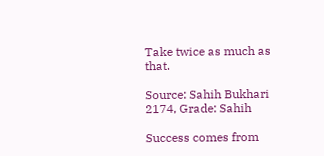Take twice as much as that.

Source: Sahih Bukhari 2174, Grade: Sahih

Success comes from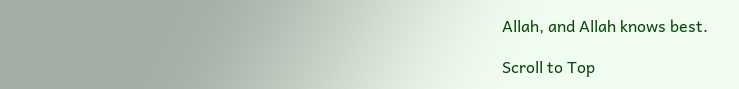Allah, and Allah knows best.

Scroll to Top